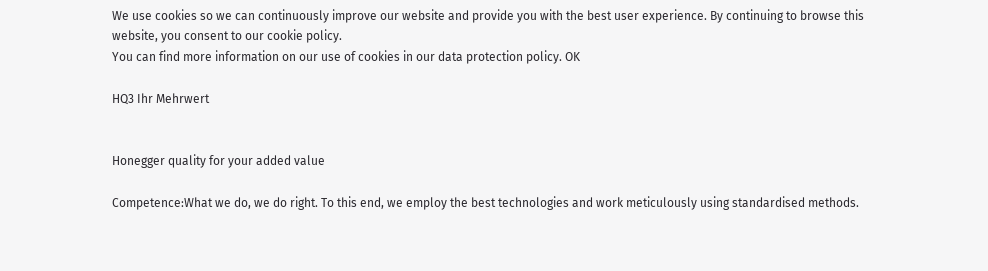We use cookies so we can continuously improve our website and provide you with the best user experience. By continuing to browse this website, you consent to our cookie policy.
You can find more information on our use of cookies in our data protection policy. OK

HQ3 Ihr Mehrwert


Honegger quality for your added value

Competence:What we do, we do right. To this end, we employ the best technologies and work meticulously using standardised methods.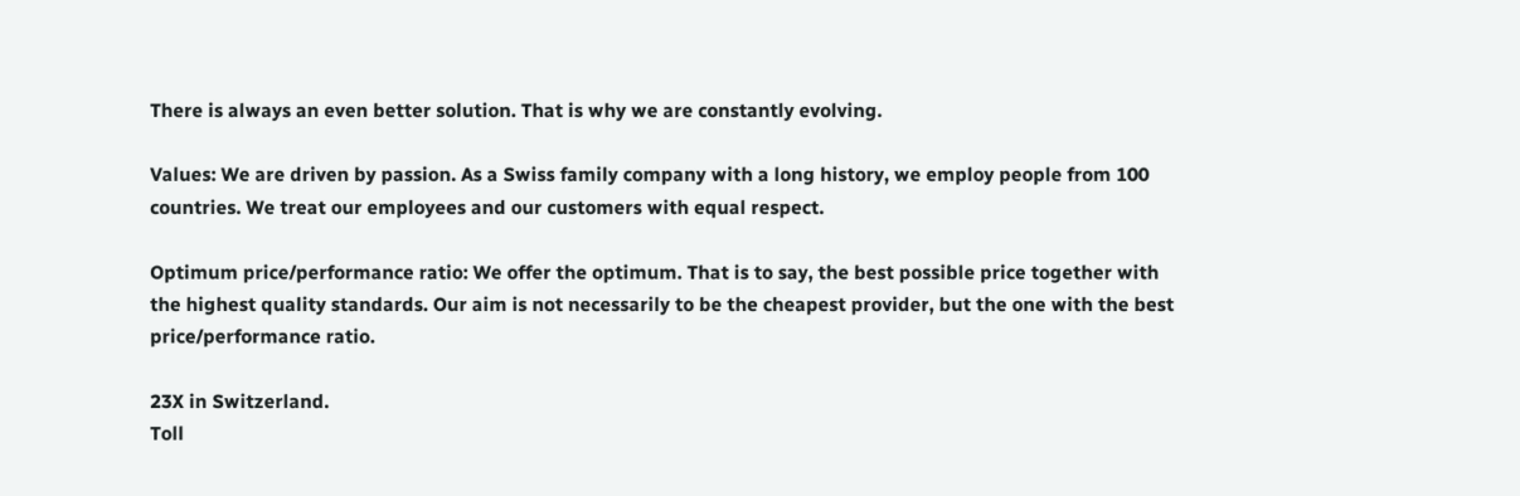There is always an even better solution. That is why we are constantly evolving.

Values: We are driven by passion. As a Swiss family company with a long history, we employ people from 100 countries. We treat our employees and our customers with equal respect.

Optimum price/performance ratio: We offer the optimum. That is to say, the best possible price together with the highest quality standards. Our aim is not necessarily to be the cheapest provider, but the one with the best price/performance ratio.

23X in Switzerland.
Toll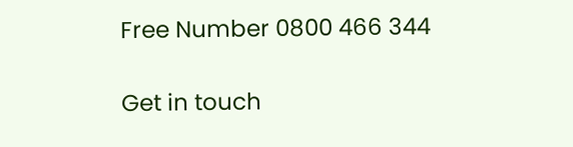Free Number 0800 466 344

Get in touch